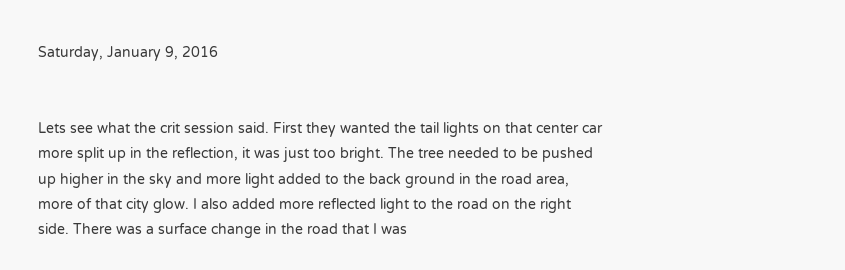Saturday, January 9, 2016


Lets see what the crit session said. First they wanted the tail lights on that center car more split up in the reflection, it was just too bright. The tree needed to be pushed up higher in the sky and more light added to the back ground in the road area, more of that city glow. I also added more reflected light to the road on the right side. There was a surface change in the road that I was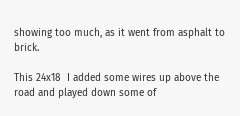showing too much, as it went from asphalt to brick.

This 24x18  I added some wires up above the road and played down some of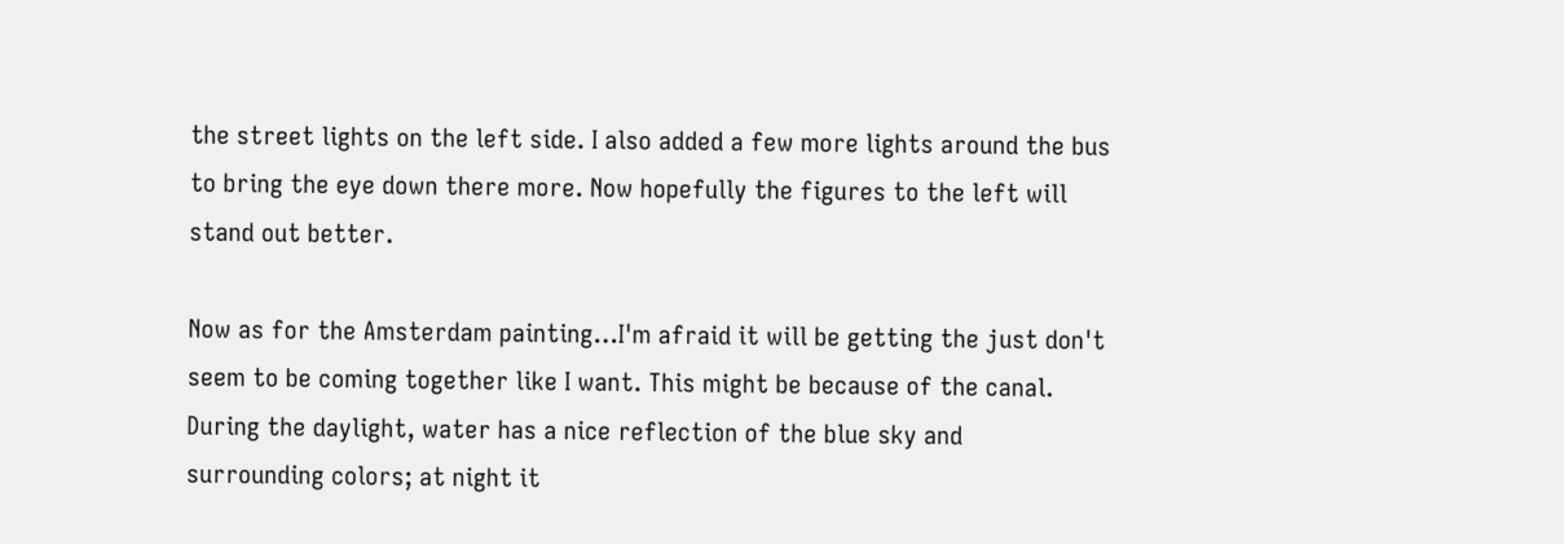the street lights on the left side. I also added a few more lights around the bus to bring the eye down there more. Now hopefully the figures to the left will stand out better.

Now as for the Amsterdam painting…I'm afraid it will be getting the just don't seem to be coming together like I want. This might be because of the canal. During the daylight, water has a nice reflection of the blue sky and surrounding colors; at night it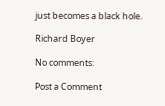just becomes a black hole.

Richard Boyer

No comments:

Post a Comment